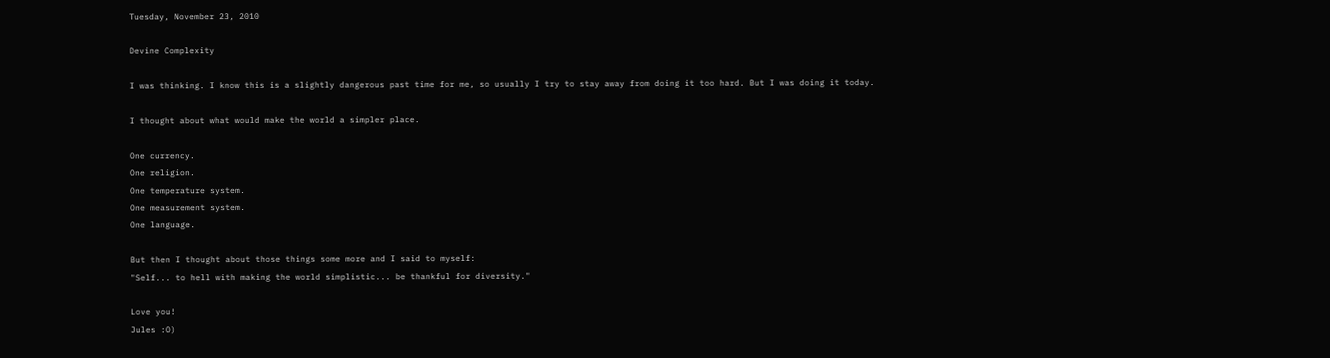Tuesday, November 23, 2010

Devine Complexity

I was thinking. I know this is a slightly dangerous past time for me, so usually I try to stay away from doing it too hard. But I was doing it today.

I thought about what would make the world a simpler place.

One currency.
One religion.
One temperature system.
One measurement system.
One language.

But then I thought about those things some more and I said to myself:
"Self... to hell with making the world simplistic... be thankful for diversity."

Love you!
Jules :O)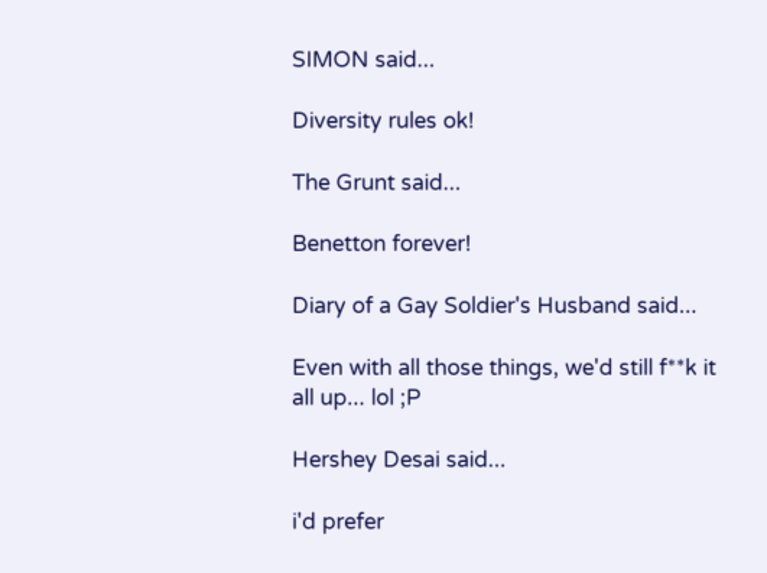SIMON said...

Diversity rules ok!

The Grunt said...

Benetton forever!

Diary of a Gay Soldier's Husband said...

Even with all those things, we'd still f**k it all up... lol ;P

Hershey Desai said...

i'd prefer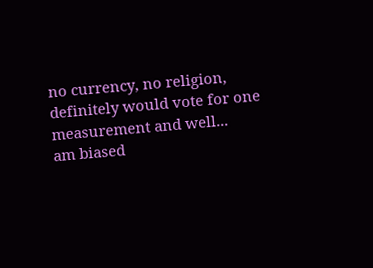no currency, no religion, definitely would vote for one measurement and well...
am biased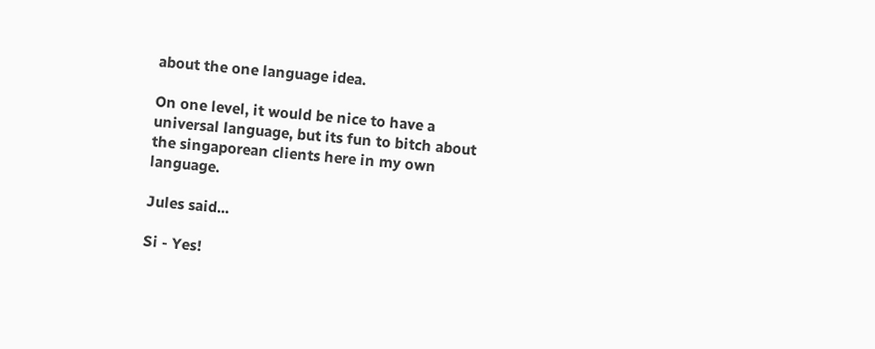about the one language idea.

On one level, it would be nice to have a universal language, but its fun to bitch about the singaporean clients here in my own language.

Jules said...

Si - Yes!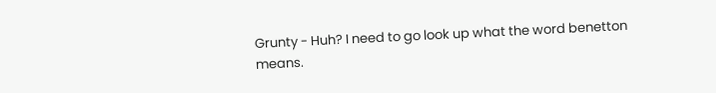Grunty - Huh? I need to go look up what the word benetton means.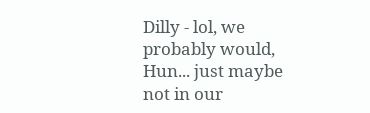Dilly - lol, we probably would, Hun... just maybe not in our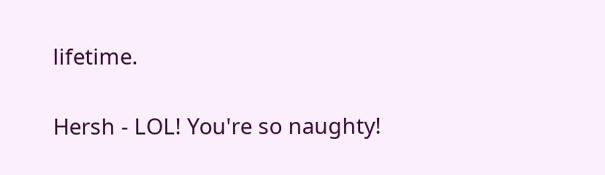lifetime.

Hersh - LOL! You're so naughty!